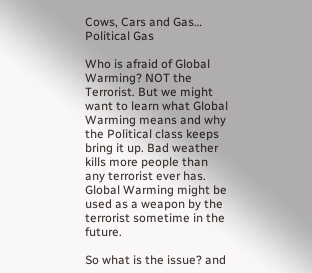Cows, Cars and Gas… Political Gas

Who is afraid of Global Warming? NOT the Terrorist. But we might want to learn what Global Warming means and why the Political class keeps bring it up. Bad weather kills more people than any terrorist ever has. Global Warming might be used as a weapon by the terrorist sometime in the future.

So what is the issue? and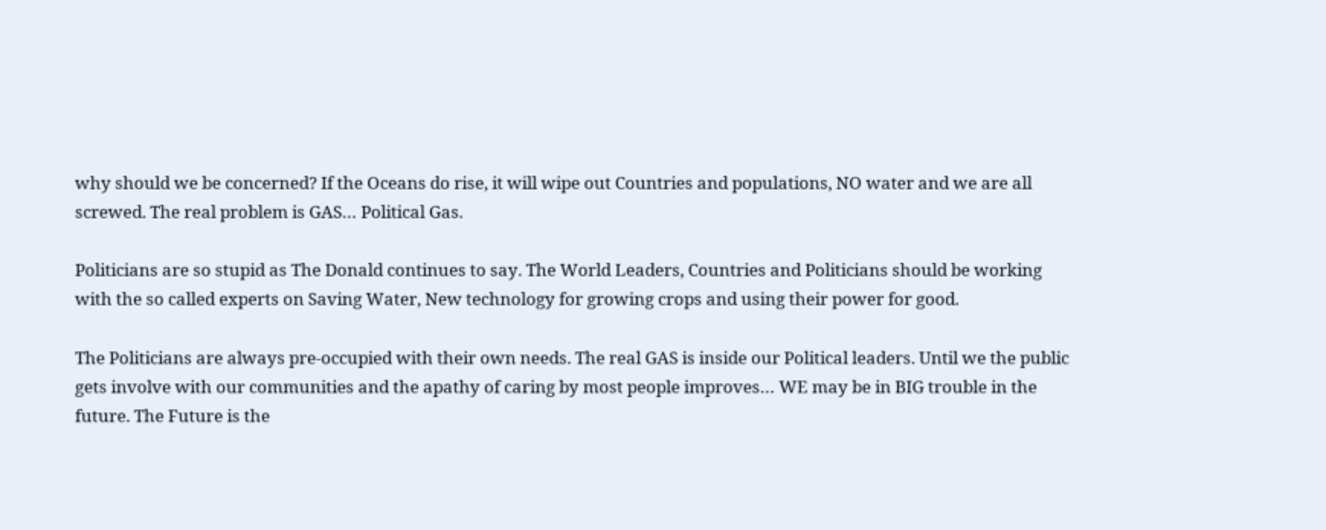why should we be concerned? If the Oceans do rise, it will wipe out Countries and populations, NO water and we are all screwed. The real problem is GAS… Political Gas.

Politicians are so stupid as The Donald continues to say. The World Leaders, Countries and Politicians should be working with the so called experts on Saving Water, New technology for growing crops and using their power for good.

The Politicians are always pre-occupied with their own needs. The real GAS is inside our Political leaders. Until we the public gets involve with our communities and the apathy of caring by most people improves… WE may be in BIG trouble in the future. The Future is the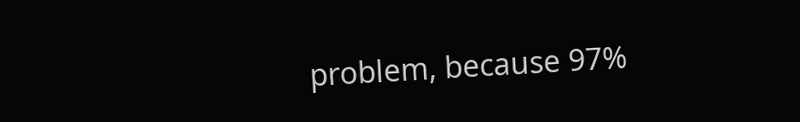problem, because 97%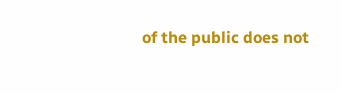of the public does not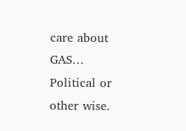care about GAS… Political or other wise.